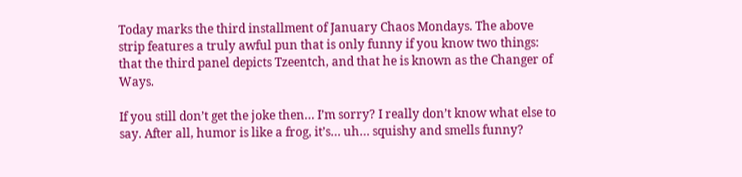Today marks the third installment of January Chaos Mondays. The above strip features a truly awful pun that is only funny if you know two things: that the third panel depicts Tzeentch, and that he is known as the Changer of Ways.

If you still don’t get the joke then… I’m sorry? I really don’t know what else to say. After all, humor is like a frog, it’s… uh… squishy and smells funny?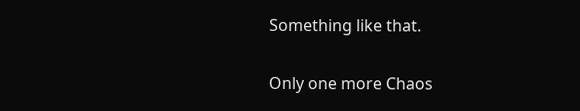Something like that.

Only one more Chaos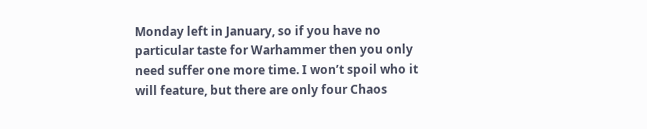Monday left in January, so if you have no particular taste for Warhammer then you only need suffer one more time. I won’t spoil who it will feature, but there are only four Chaos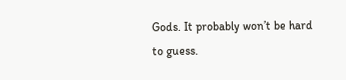Gods. It probably won’t be hard to guess.